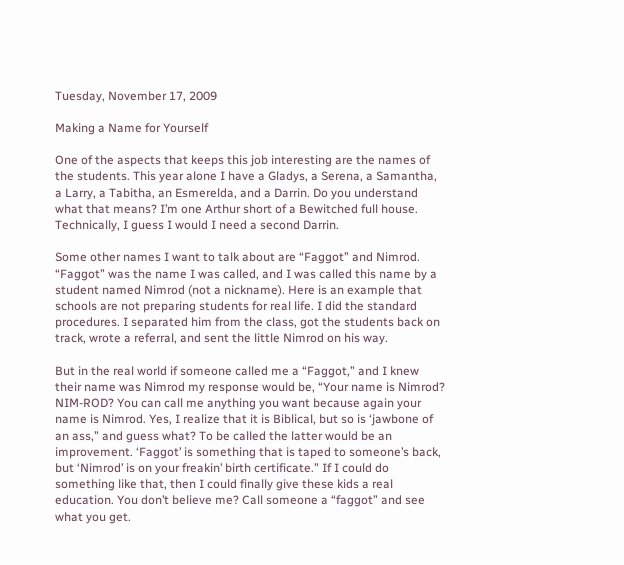Tuesday, November 17, 2009

Making a Name for Yourself

One of the aspects that keeps this job interesting are the names of the students. This year alone I have a Gladys, a Serena, a Samantha, a Larry, a Tabitha, an Esmerelda, and a Darrin. Do you understand what that means? I’m one Arthur short of a Bewitched full house. Technically, I guess I would I need a second Darrin.

Some other names I want to talk about are “Faggot” and Nimrod. “Faggot” was the name I was called, and I was called this name by a student named Nimrod (not a nickname). Here is an example that schools are not preparing students for real life. I did the standard procedures. I separated him from the class, got the students back on track, wrote a referral, and sent the little Nimrod on his way.

But in the real world if someone called me a “Faggot,” and I knew their name was Nimrod my response would be, “Your name is Nimrod? NIM-ROD? You can call me anything you want because again your name is Nimrod. Yes, I realize that it is Biblical, but so is ‘jawbone of an ass,” and guess what? To be called the latter would be an improvement. ‘Faggot’ is something that is taped to someone’s back, but ‘Nimrod’ is on your freakin’ birth certificate.” If I could do something like that, then I could finally give these kids a real education. You don’t believe me? Call someone a “faggot” and see what you get.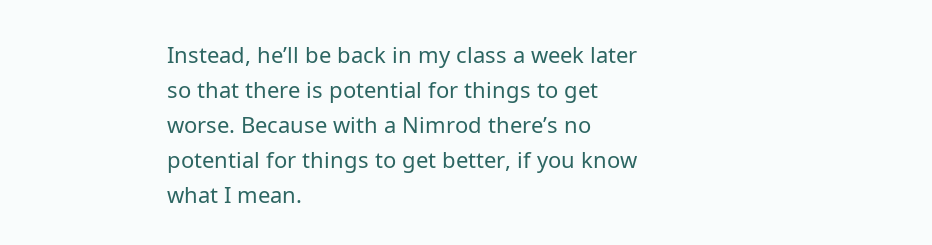Instead, he’ll be back in my class a week later so that there is potential for things to get worse. Because with a Nimrod there’s no potential for things to get better, if you know what I mean.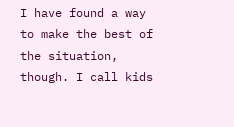I have found a way to make the best of the situation, though. I call kids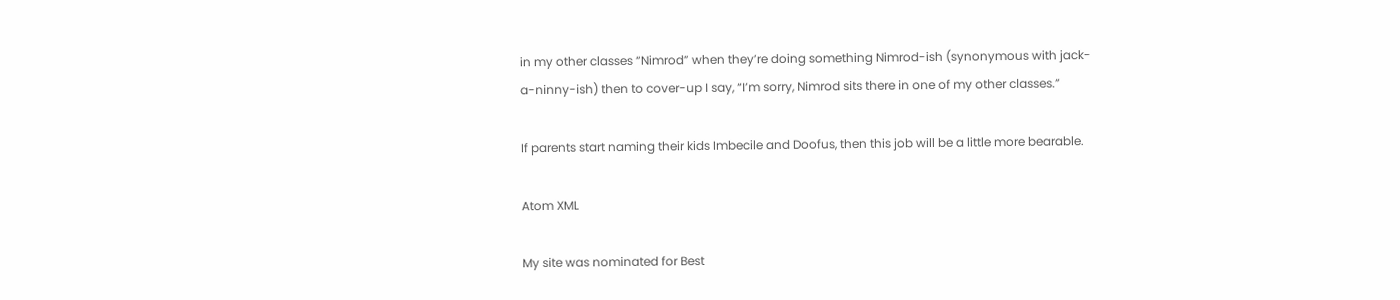in my other classes “Nimrod” when they’re doing something Nimrod-ish (synonymous with jack-a-ninny-ish) then to cover-up I say, “I’m sorry, Nimrod sits there in one of my other classes.”

If parents start naming their kids Imbecile and Doofus, then this job will be a little more bearable.

Atom XML

My site was nominated for Best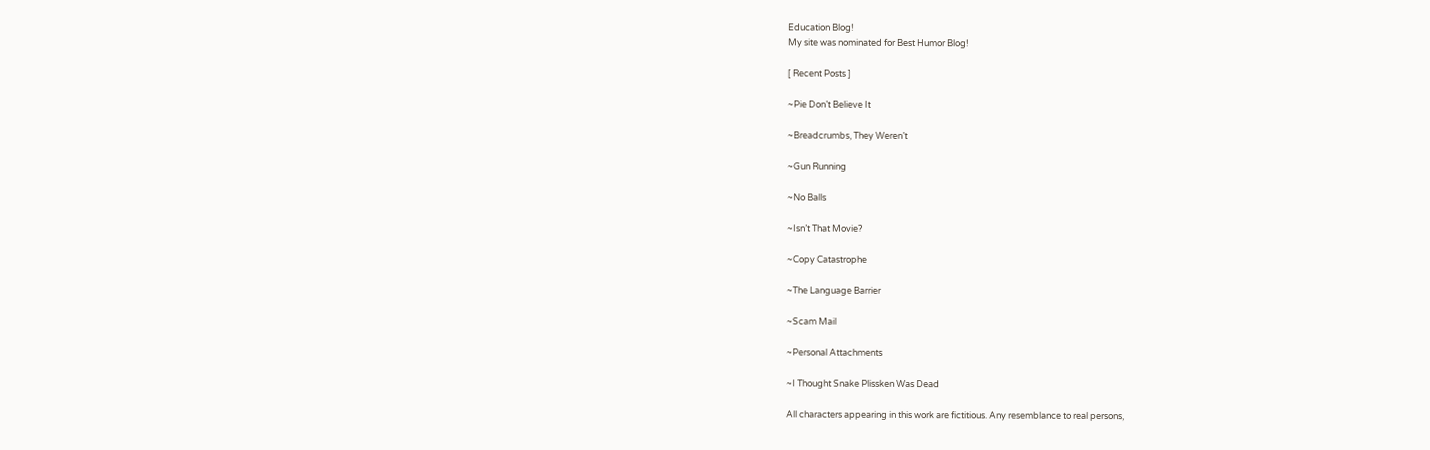Education Blog!
My site was nominated for Best Humor Blog!

[ Recent Posts ]

~Pie Don’t Believe It

~Breadcrumbs, They Weren’t

~Gun Running

~No Balls

~Isn’t That Movie?

~Copy Catastrophe

~The Language Barrier

~Scam Mail

~Personal Attachments

~I Thought Snake Plissken Was Dead

All characters appearing in this work are fictitious. Any resemblance to real persons,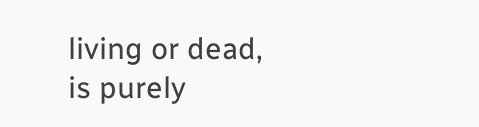living or dead, is purely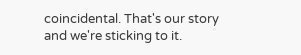coincidental. That's our story and we're sticking to it.